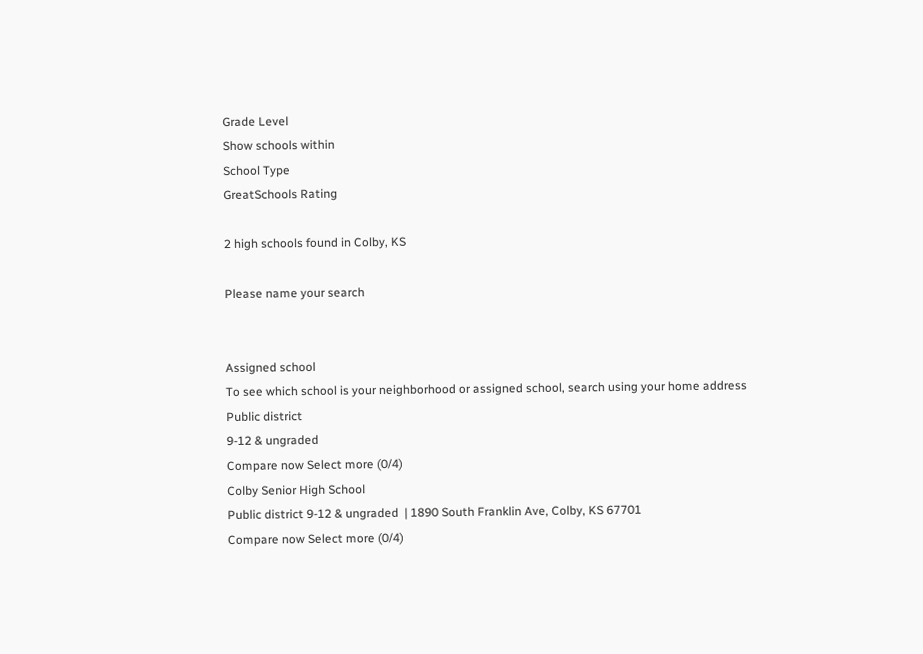Grade Level
Show schools within
School Type
GreatSchools Rating

2 high schools found in Colby, KS

Please name your search


Assigned school
To see which school is your neighborhood or assigned school, search using your home address
Public district
9-12 & ungraded
Compare now Select more (0/4)
Colby Senior High School
Public district 9-12 & ungraded  | 1890 South Franklin Ave, Colby, KS 67701
Compare now Select more (0/4)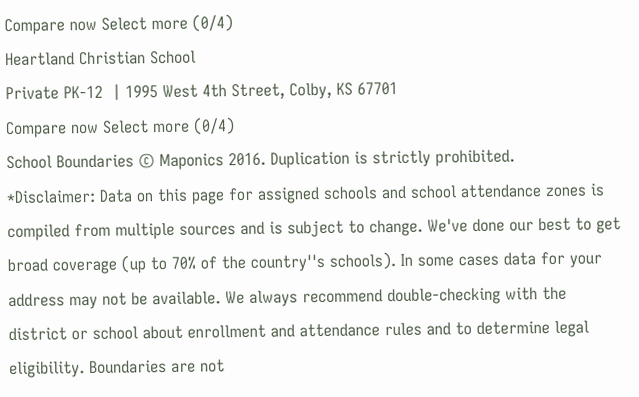Compare now Select more (0/4)
Heartland Christian School
Private PK-12  | 1995 West 4th Street, Colby, KS 67701
Compare now Select more (0/4)
School Boundaries © Maponics 2016. Duplication is strictly prohibited.
*Disclaimer: Data on this page for assigned schools and school attendance zones is compiled from multiple sources and is subject to change. We've done our best to get broad coverage (up to 70% of the country''s schools). In some cases data for your address may not be available. We always recommend double-checking with the district or school about enrollment and attendance rules and to determine legal eligibility. Boundaries are not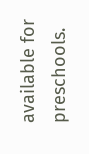available for preschools.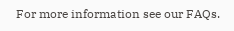For more information see our FAQs.